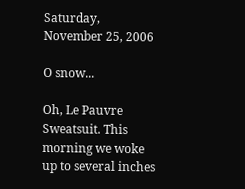Saturday, November 25, 2006

O snow...

Oh, Le Pauvre Sweatsuit. This morning we woke up to several inches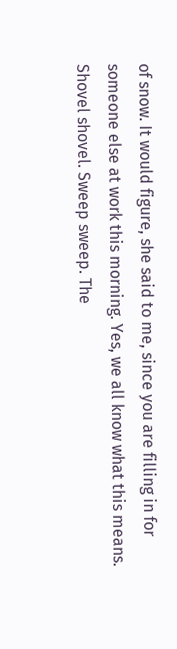of snow. It would figure, she said to me, since you are filling in for someone else at work this morning. Yes, we all know what this means. Shovel shovel. Sweep sweep. The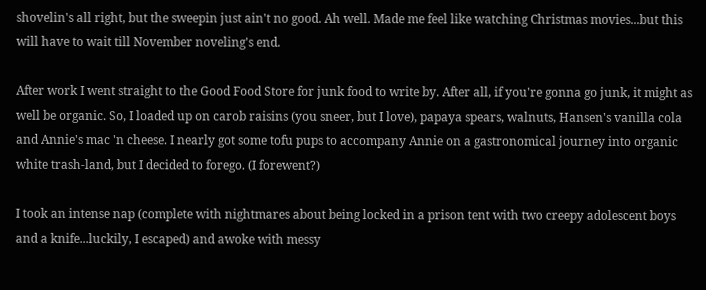shovelin's all right, but the sweepin just ain't no good. Ah well. Made me feel like watching Christmas movies...but this will have to wait till November noveling's end.

After work I went straight to the Good Food Store for junk food to write by. After all, if you're gonna go junk, it might as well be organic. So, I loaded up on carob raisins (you sneer, but I love), papaya spears, walnuts, Hansen's vanilla cola and Annie's mac 'n cheese. I nearly got some tofu pups to accompany Annie on a gastronomical journey into organic white trash-land, but I decided to forego. (I forewent?)

I took an intense nap (complete with nightmares about being locked in a prison tent with two creepy adolescent boys and a knife...luckily, I escaped) and awoke with messy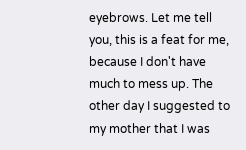eyebrows. Let me tell you, this is a feat for me, because I don't have much to mess up. The other day I suggested to my mother that I was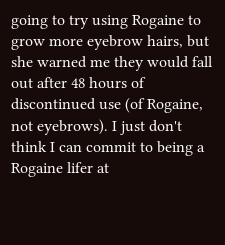going to try using Rogaine to grow more eyebrow hairs, but she warned me they would fall out after 48 hours of discontinued use (of Rogaine, not eyebrows). I just don't think I can commit to being a Rogaine lifer at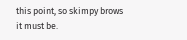this point, so skimpy brows it must be.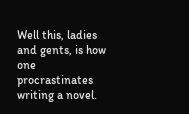Well this, ladies and gents, is how one procrastinates writing a novel.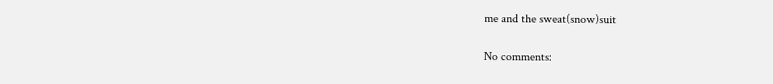me and the sweat(snow)suit

No comments: